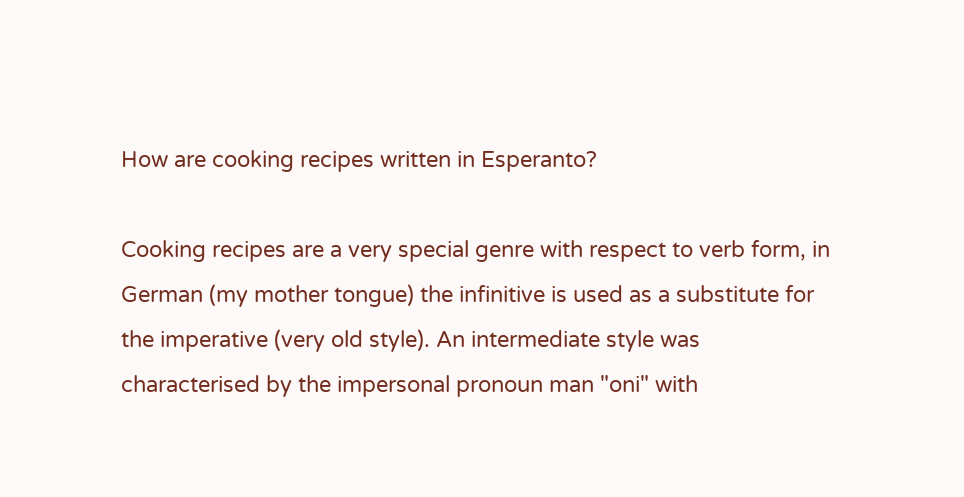How are cooking recipes written in Esperanto?

Cooking recipes are a very special genre with respect to verb form, in German (my mother tongue) the infinitive is used as a substitute for the imperative (very old style). An intermediate style was characterised by the impersonal pronoun man "oni" with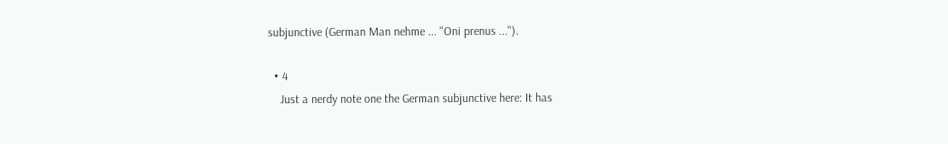subjunctive (German Man nehme ... "Oni prenus ...").

  • 4
    Just a nerdy note one the German subjunctive here: It has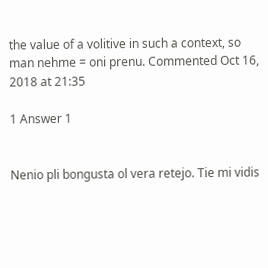the value of a volitive in such a context, so man nehme = oni prenu. Commented Oct 16, 2018 at 21:35

1 Answer 1


Nenio pli bongusta ol vera retejo. Tie mi vidis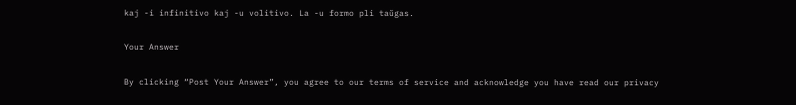kaj -i infinitivo kaj -u volitivo. La -u formo pli taŭgas.

Your Answer

By clicking “Post Your Answer”, you agree to our terms of service and acknowledge you have read our privacy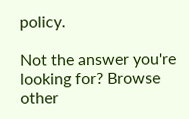policy.

Not the answer you're looking for? Browse other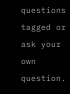questions tagged or ask your own question.